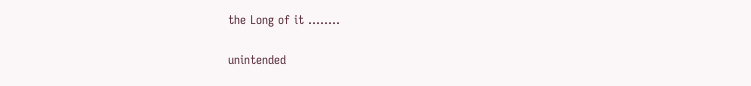the Long of it ........

unintended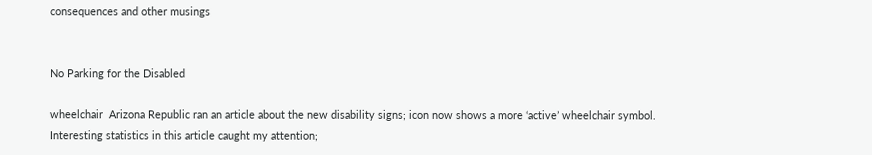consequences and other musings


No Parking for the Disabled

wheelchair  Arizona Republic ran an article about the new disability signs; icon now shows a more ‘active’ wheelchair symbol.  Interesting statistics in this article caught my attention;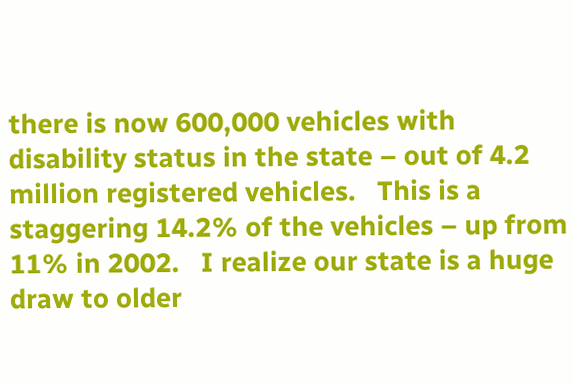there is now 600,000 vehicles with disability status in the state – out of 4.2 million registered vehicles.   This is a staggering 14.2% of the vehicles – up from 11% in 2002.   I realize our state is a huge draw to older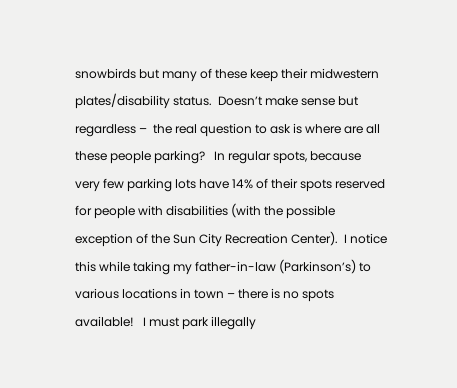snowbirds but many of these keep their midwestern plates/disability status.  Doesn’t make sense but regardless –  the real question to ask is where are all these people parking?   In regular spots, because very few parking lots have 14% of their spots reserved for people with disabilities (with the possible exception of the Sun City Recreation Center).  I notice this while taking my father-in-law (Parkinson’s) to various locations in town – there is no spots available!   I must park illegally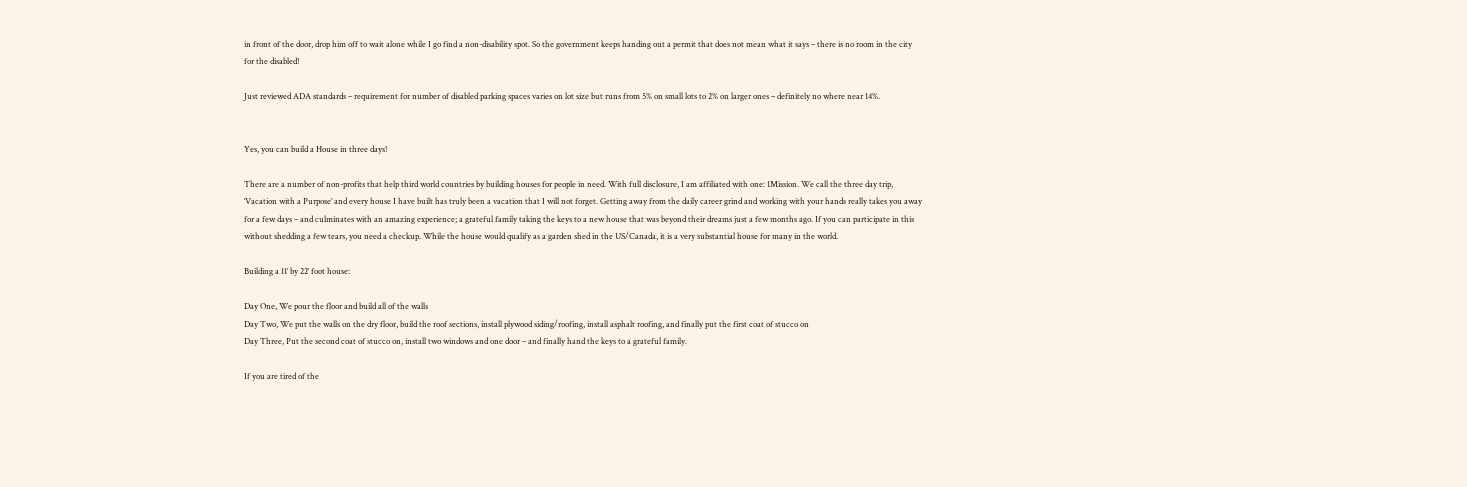in front of the door, drop him off to wait alone while I go find a non-disability spot. So the government keeps handing out a permit that does not mean what it says – there is no room in the city for the disabled!

Just reviewed ADA standards – requirement for number of disabled parking spaces varies on lot size but runs from 5% on small lots to 2% on larger ones – definitely no where near 14%.


Yes, you can build a House in three days!

There are a number of non-profits that help third world countries by building houses for people in need. With full disclosure, I am affiliated with one: 1Mission. We call the three day trip, ‘Vacation with a Purpose’ and every house I have built has truly been a vacation that I will not forget. Getting away from the daily career grind and working with your hands really takes you away for a few days – and culminates with an amazing experience; a grateful family taking the keys to a new house that was beyond their dreams just a few months ago. If you can participate in this without shedding a few tears, you need a checkup. While the house would qualify as a garden shed in the US/Canada, it is a very substantial house for many in the world.

Building a 11′ by 22′ foot house:

Day One, We pour the floor and build all of the walls
Day Two, We put the walls on the dry floor, build the roof sections, install plywood siding/roofing, install asphalt roofing, and finally put the first coat of stucco on
Day Three, Put the second coat of stucco on, install two windows and one door – and finally hand the keys to a grateful family.

If you are tired of the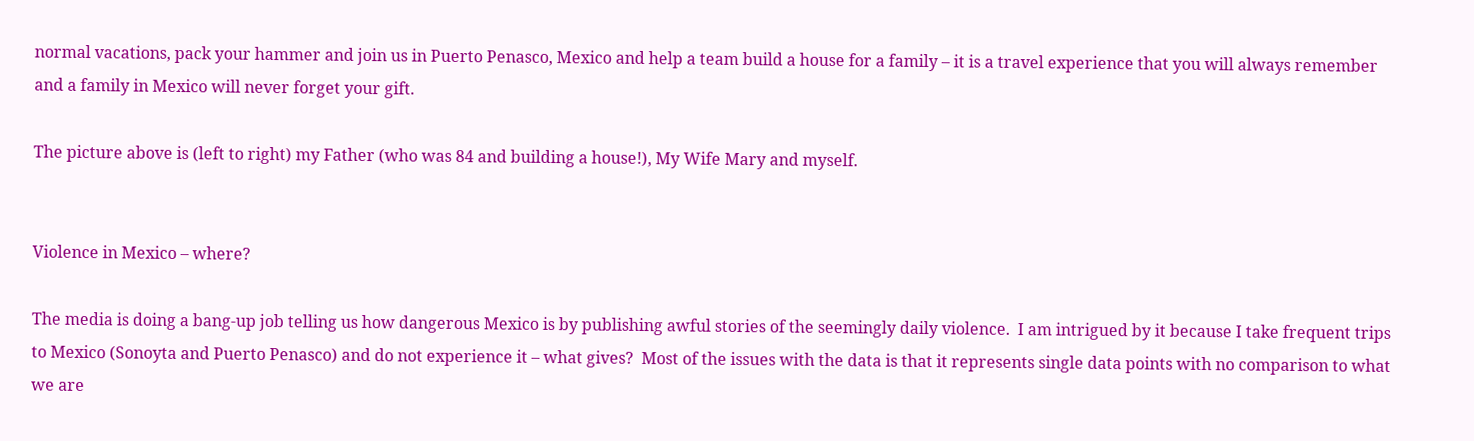normal vacations, pack your hammer and join us in Puerto Penasco, Mexico and help a team build a house for a family – it is a travel experience that you will always remember and a family in Mexico will never forget your gift.

The picture above is (left to right) my Father (who was 84 and building a house!), My Wife Mary and myself.


Violence in Mexico – where?

The media is doing a bang-up job telling us how dangerous Mexico is by publishing awful stories of the seemingly daily violence.  I am intrigued by it because I take frequent trips to Mexico (Sonoyta and Puerto Penasco) and do not experience it – what gives?  Most of the issues with the data is that it represents single data points with no comparison to what we are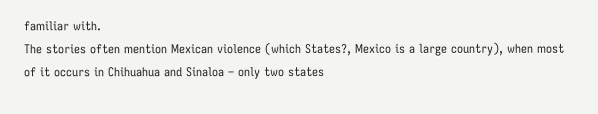familiar with.
The stories often mention Mexican violence (which States?, Mexico is a large country), when most of it occurs in Chihuahua and Sinaloa – only two states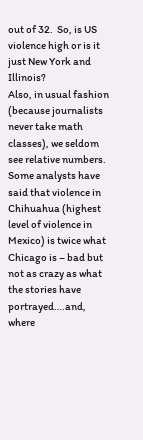out of 32.  So, is US violence high or is it just New York and Illinois?
Also, in usual fashion (because journalists never take math classes), we seldom see relative numbers.  Some analysts have said that violence in Chihuahua (highest level of violence in Mexico) is twice what Chicago is – bad but not as crazy as what the stories have portrayed….and, where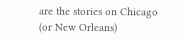are the stories on Chicago (or New Orleans)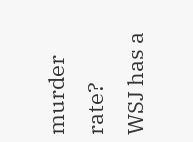murder rate?
WSJ has a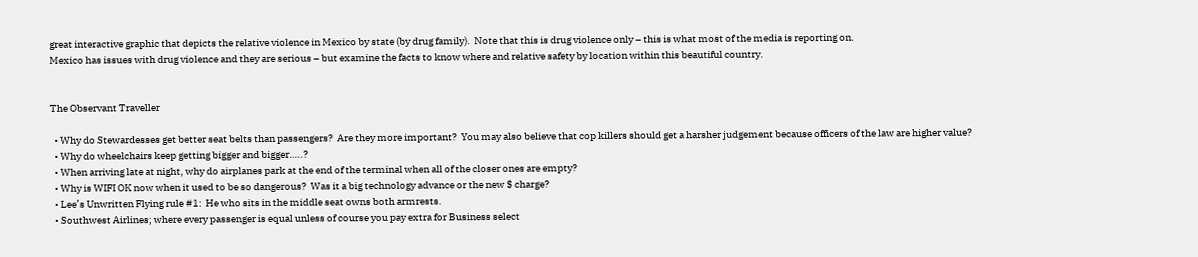great interactive graphic that depicts the relative violence in Mexico by state (by drug family).  Note that this is drug violence only – this is what most of the media is reporting on.
Mexico has issues with drug violence and they are serious – but examine the facts to know where and relative safety by location within this beautiful country.


The Observant Traveller

  • Why do Stewardesses get better seat belts than passengers?  Are they more important?  You may also believe that cop killers should get a harsher judgement because officers of the law are higher value?
  • Why do wheelchairs keep getting bigger and bigger…..?
  • When arriving late at night, why do airplanes park at the end of the terminal when all of the closer ones are empty?
  • Why is WIFI OK now when it used to be so dangerous?  Was it a big technology advance or the new $ charge?
  • Lee’s Unwritten Flying rule #1:  He who sits in the middle seat owns both armrests.
  • Southwest Airlines; where every passenger is equal unless of course you pay extra for Business select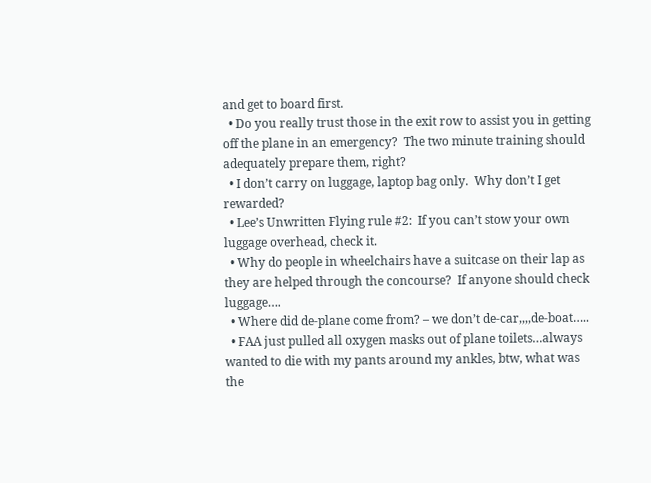and get to board first.
  • Do you really trust those in the exit row to assist you in getting off the plane in an emergency?  The two minute training should adequately prepare them, right?
  • I don’t carry on luggage, laptop bag only.  Why don’t I get rewarded?
  • Lee’s Unwritten Flying rule #2:  If you can’t stow your own luggage overhead, check it.
  • Why do people in wheelchairs have a suitcase on their lap as they are helped through the concourse?  If anyone should check luggage….
  • Where did de-plane come from? – we don’t de-car,,,,de-boat…..
  • FAA just pulled all oxygen masks out of plane toilets…always wanted to die with my pants around my ankles, btw, what was the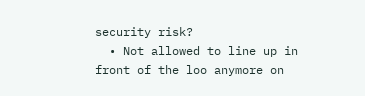security risk?
  • Not allowed to line up in front of the loo anymore on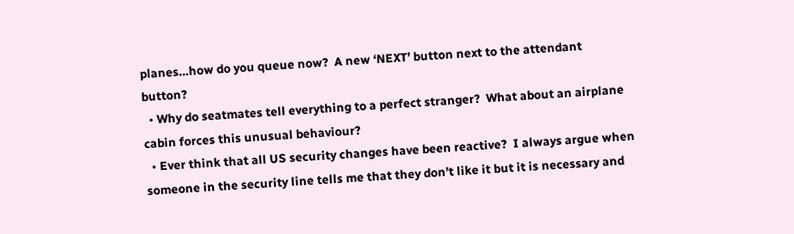planes…how do you queue now?  A new ‘NEXT’ button next to the attendant button?
  • Why do seatmates tell everything to a perfect stranger?  What about an airplane cabin forces this unusual behaviour?
  • Ever think that all US security changes have been reactive?  I always argue when someone in the security line tells me that they don’t like it but it is necessary and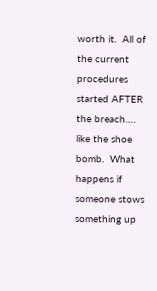worth it.  All of the current procedures started AFTER the breach…. like the shoe bomb.  What happens if someone stows something up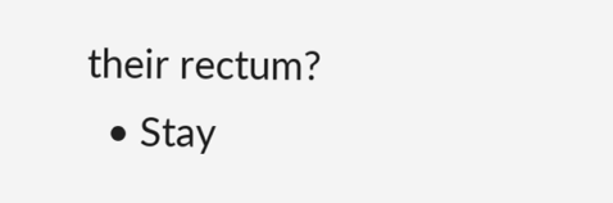their rectum?
  • Stay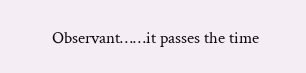Observant……it passes the time